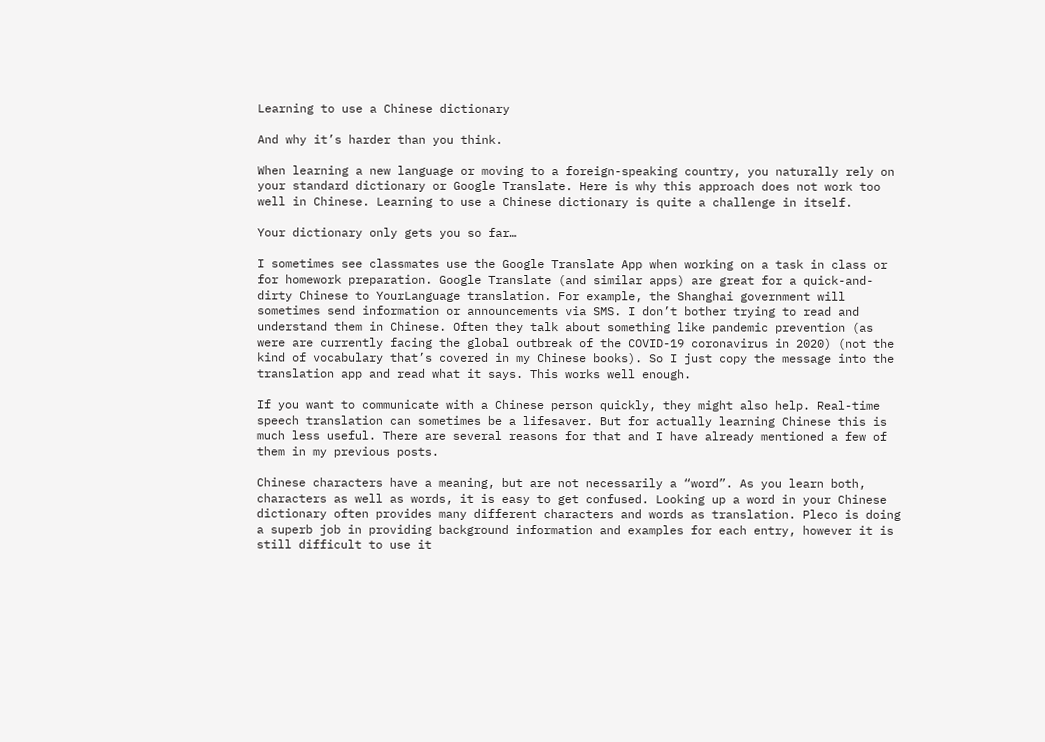Learning to use a Chinese dictionary

And why it’s harder than you think.

When learning a new language or moving to a foreign-speaking country, you naturally rely on your standard dictionary or Google Translate. Here is why this approach does not work too well in Chinese. Learning to use a Chinese dictionary is quite a challenge in itself.

Your dictionary only gets you so far…

I sometimes see classmates use the Google Translate App when working on a task in class or for homework preparation. Google Translate (and similar apps) are great for a quick-and-dirty Chinese to YourLanguage translation. For example, the Shanghai government will sometimes send information or announcements via SMS. I don’t bother trying to read and understand them in Chinese. Often they talk about something like pandemic prevention (as were are currently facing the global outbreak of the COVID-19 coronavirus in 2020) (not the kind of vocabulary that’s covered in my Chinese books). So I just copy the message into the translation app and read what it says. This works well enough.

If you want to communicate with a Chinese person quickly, they might also help. Real-time speech translation can sometimes be a lifesaver. But for actually learning Chinese this is much less useful. There are several reasons for that and I have already mentioned a few of them in my previous posts.

Chinese characters have a meaning, but are not necessarily a “word”. As you learn both, characters as well as words, it is easy to get confused. Looking up a word in your Chinese dictionary often provides many different characters and words as translation. Pleco is doing a superb job in providing background information and examples for each entry, however it is still difficult to use it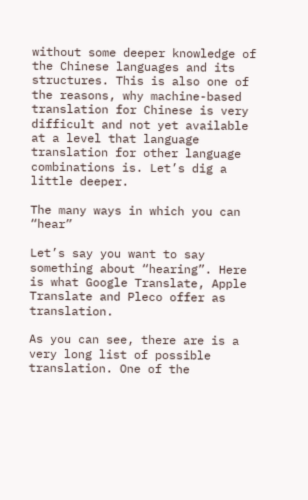without some deeper knowledge of the Chinese languages and its structures. This is also one of the reasons, why machine-based translation for Chinese is very difficult and not yet available at a level that language translation for other language combinations is. Let’s dig a little deeper.

The many ways in which you can “hear”

Let’s say you want to say something about “hearing”. Here is what Google Translate, Apple Translate and Pleco offer as translation.

As you can see, there are is a very long list of possible translation. One of the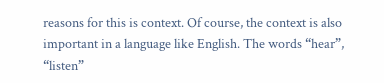reasons for this is context. Of course, the context is also important in a language like English. The words “hear”, “listen”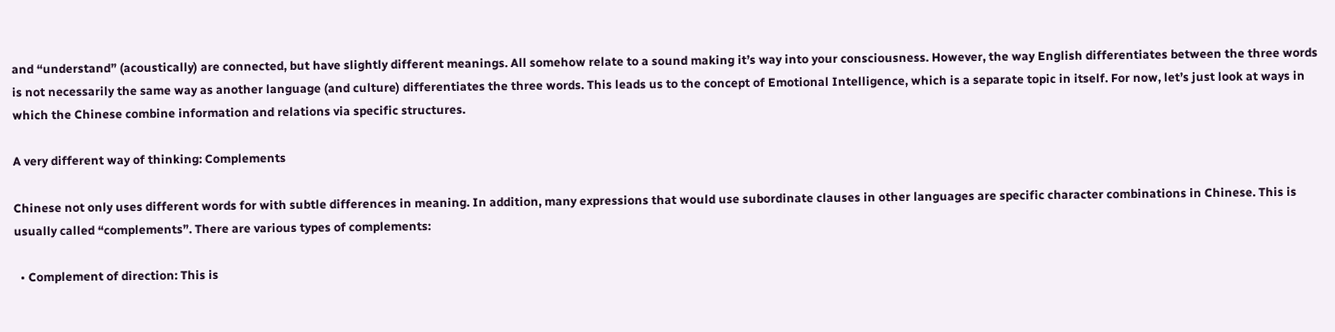and “understand” (acoustically) are connected, but have slightly different meanings. All somehow relate to a sound making it’s way into your consciousness. However, the way English differentiates between the three words is not necessarily the same way as another language (and culture) differentiates the three words. This leads us to the concept of Emotional Intelligence, which is a separate topic in itself. For now, let’s just look at ways in which the Chinese combine information and relations via specific structures.

A very different way of thinking: Complements

Chinese not only uses different words for with subtle differences in meaning. In addition, many expressions that would use subordinate clauses in other languages are specific character combinations in Chinese. This is usually called “complements”. There are various types of complements:

  • Complement of direction: This is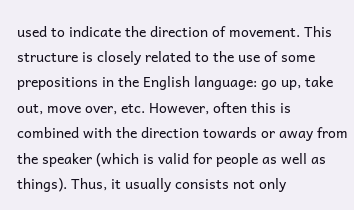used to indicate the direction of movement. This structure is closely related to the use of some prepositions in the English language: go up, take out, move over, etc. However, often this is combined with the direction towards or away from the speaker (which is valid for people as well as things). Thus, it usually consists not only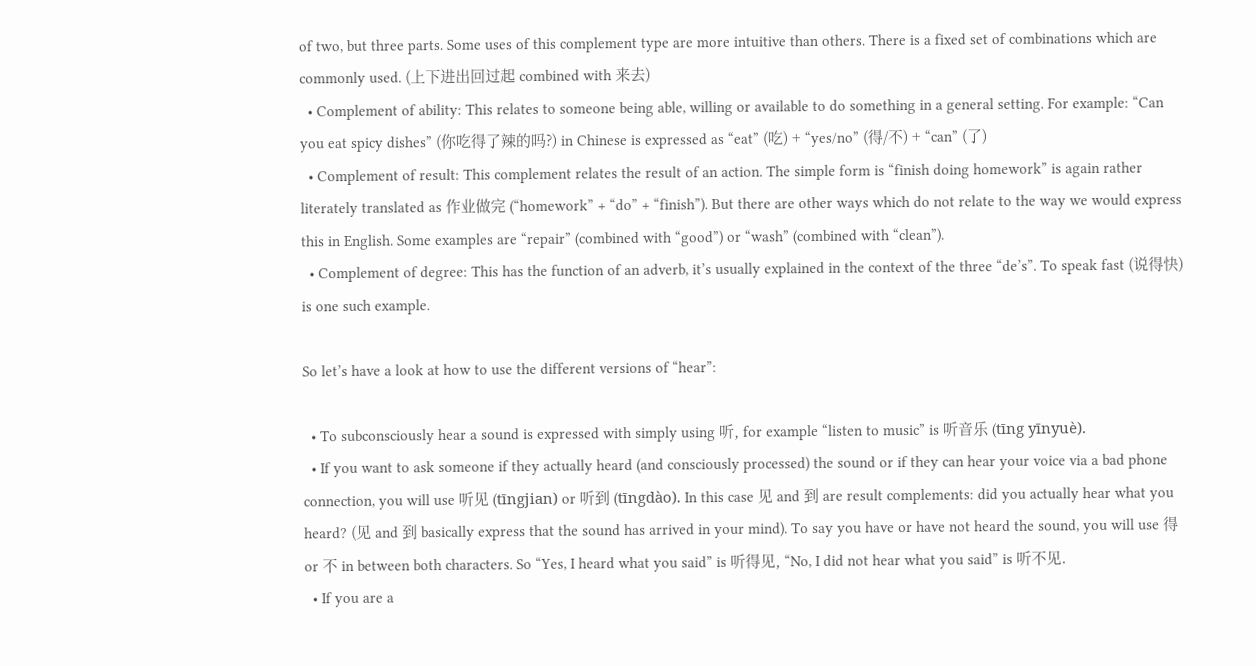of two, but three parts. Some uses of this complement type are more intuitive than others. There is a fixed set of combinations which are commonly used. (上下进出回过起 combined with 来去)
  • Complement of ability: This relates to someone being able, willing or available to do something in a general setting. For example: “Can you eat spicy dishes” (你吃得了辣的吗?) in Chinese is expressed as “eat” (吃) + “yes/no” (得/不) + “can” (了)
  • Complement of result: This complement relates the result of an action. The simple form is “finish doing homework” is again rather literately translated as 作业做完 (“homework” + “do” + “finish”). But there are other ways which do not relate to the way we would express this in English. Some examples are “repair” (combined with “good”) or “wash” (combined with “clean”).
  • Complement of degree: This has the function of an adverb, it’s usually explained in the context of the three “de’s”. To speak fast (说得快) is one such example.

So let’s have a look at how to use the different versions of “hear”:

  • To subconsciously hear a sound is expressed with simply using 听, for example “listen to music” is 听音乐 (tīng yīnyuè).
  • If you want to ask someone if they actually heard (and consciously processed) the sound or if they can hear your voice via a bad phone connection, you will use 听见 (tīngjian) or 听到 (tīngdào). In this case 见 and 到 are result complements: did you actually hear what you heard? (见 and 到 basically express that the sound has arrived in your mind). To say you have or have not heard the sound, you will use 得 or 不 in between both characters. So “Yes, I heard what you said” is 听得见, “No, I did not hear what you said” is 听不见.
  • If you are a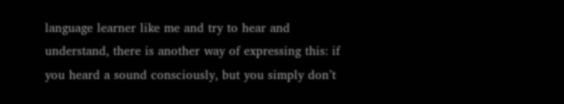language learner like me and try to hear and understand, there is another way of expressing this: if you heard a sound consciously, but you simply don’t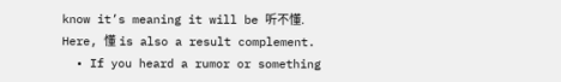know it’s meaning it will be 听不懂. Here, 懂 is also a result complement.
  • If you heard a rumor or something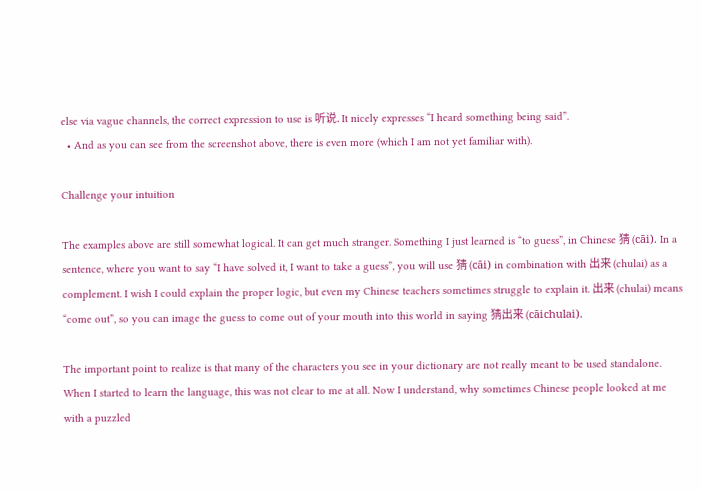else via vague channels, the correct expression to use is 听说. It nicely expresses “I heard something being said”.
  • And as you can see from the screenshot above, there is even more (which I am not yet familiar with).

Challenge your intuition

The examples above are still somewhat logical. It can get much stranger. Something I just learned is “to guess”, in Chinese 猜 (cāi). In a sentence, where you want to say “I have solved it, I want to take a guess”, you will use 猜 (cāi) in combination with 出来 (chulai) as a complement. I wish I could explain the proper logic, but even my Chinese teachers sometimes struggle to explain it. 出来 (chulai) means “come out”, so you can image the guess to come out of your mouth into this world in saying 猜出来 (cāichulai).

The important point to realize is that many of the characters you see in your dictionary are not really meant to be used standalone. When I started to learn the language, this was not clear to me at all. Now I understand, why sometimes Chinese people looked at me with a puzzled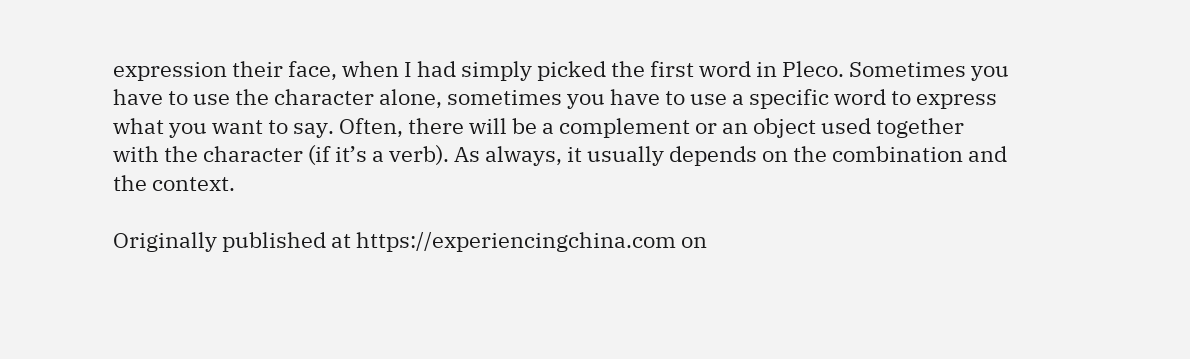expression their face, when I had simply picked the first word in Pleco. Sometimes you have to use the character alone, sometimes you have to use a specific word to express what you want to say. Often, there will be a complement or an object used together with the character (if it’s a verb). As always, it usually depends on the combination and the context.

Originally published at https://experiencingchina.com on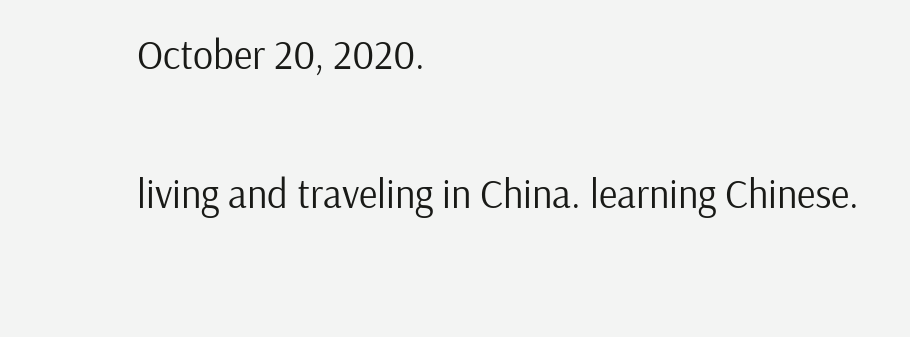October 20, 2020.

living and traveling in China. learning Chinese.